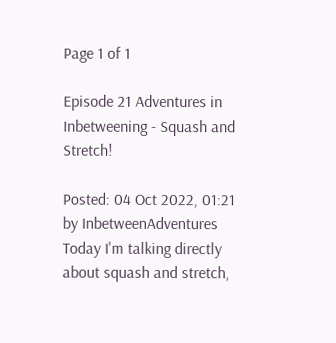Page 1 of 1

Episode 21 Adventures in Inbetweening - Squash and Stretch!

Posted: 04 Oct 2022, 01:21
by InbetweenAdventures
Today I'm talking directly about squash and stretch,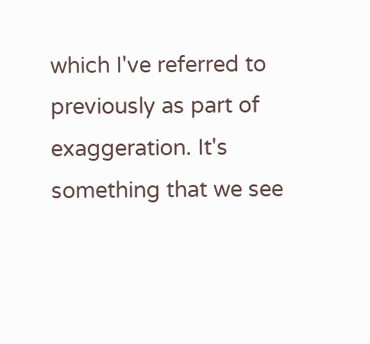which I've referred to previously as part of exaggeration. It's something that we see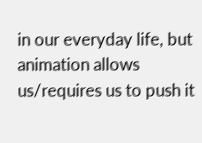in our everyday life, but animation allows us/requires us to push it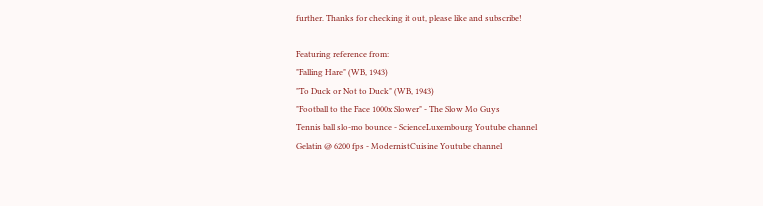further. Thanks for checking it out, please like and subscribe!

Featuring reference from:
"Falling Hare" (WB, 1943)
"To Duck or Not to Duck" (WB, 1943)
"Football to the Face 1000x Slower" - The Slow Mo Guys
Tennis ball slo-mo bounce - ScienceLuxembourg Youtube channel
Gelatin @ 6200 fps - ModernistCuisine Youtube channel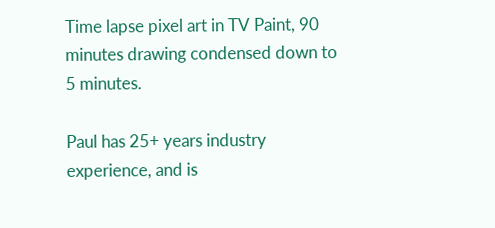Time lapse pixel art in TV Paint, 90 minutes drawing condensed down to 5 minutes.

Paul has 25+ years industry experience, and is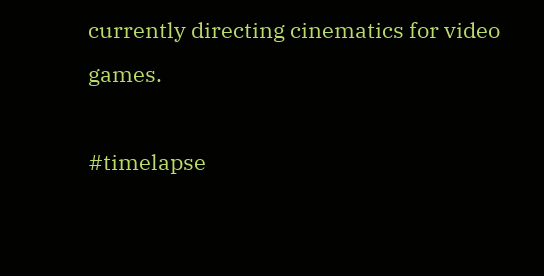currently directing cinematics for video games.

#timelapse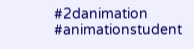#2danimation #animationstudent